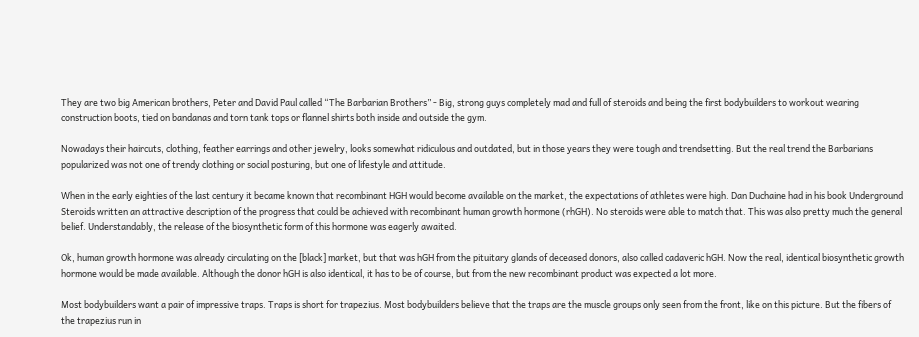They are two big American brothers, Peter and David Paul called “The Barbarian Brothers” - Big, strong guys completely mad and full of steroids and being the first bodybuilders to workout wearing construction boots, tied on bandanas and torn tank tops or flannel shirts both inside and outside the gym.

Nowadays their haircuts, clothing, feather earrings and other jewelry, looks somewhat ridiculous and outdated, but in those years they were tough and trendsetting. But the real trend the Barbarians popularized was not one of trendy clothing or social posturing, but one of lifestyle and attitude.

When in the early eighties of the last century it became known that recombinant HGH would become available on the market, the expectations of athletes were high. Dan Duchaine had in his book Underground Steroids written an attractive description of the progress that could be achieved with recombinant human growth hormone (rhGH). No steroids were able to match that. This was also pretty much the general belief. Understandably, the release of the biosynthetic form of this hormone was eagerly awaited.

Ok, human growth hormone was already circulating on the [black] market, but that was hGH from the pituitary glands of deceased donors, also called cadaveric hGH. Now the real, identical biosynthetic growth hormone would be made available. Although the donor hGH is also identical, it has to be of course, but from the new recombinant product was expected a lot more.

Most bodybuilders want a pair of impressive traps. Traps is short for trapezius. Most bodybuilders believe that the traps are the muscle groups only seen from the front, like on this picture. But the fibers of the trapezius run in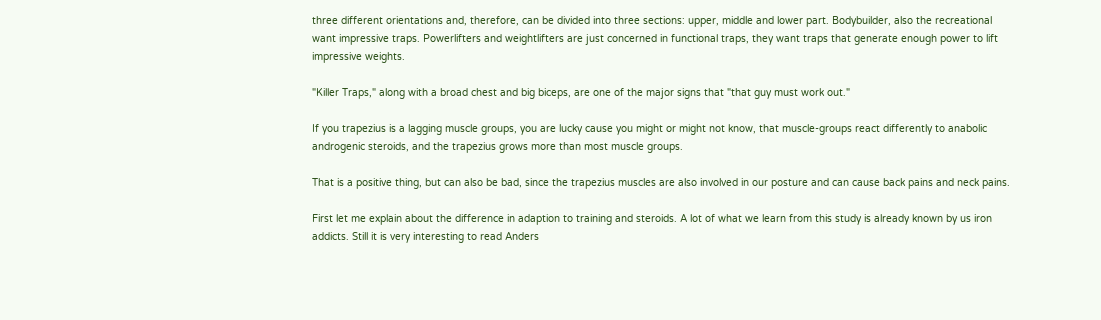three different orientations and, therefore, can be divided into three sections: upper, middle and lower part. Bodybuilder, also the recreational want impressive traps. Powerlifters and weightlifters are just concerned in functional traps, they want traps that generate enough power to lift impressive weights.

"Killer Traps," along with a broad chest and big biceps, are one of the major signs that "that guy must work out."

If you trapezius is a lagging muscle groups, you are lucky cause you might or might not know, that muscle-groups react differently to anabolic androgenic steroids, and the trapezius grows more than most muscle groups.

That is a positive thing, but can also be bad, since the trapezius muscles are also involved in our posture and can cause back pains and neck pains.

First let me explain about the difference in adaption to training and steroids. A lot of what we learn from this study is already known by us iron addicts. Still it is very interesting to read Anders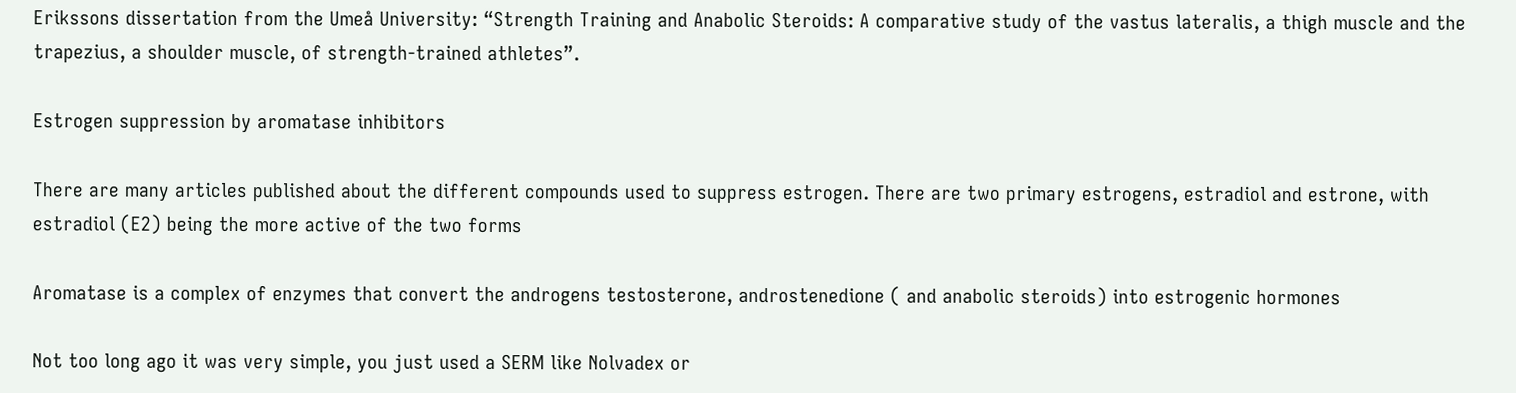Erikssons dissertation from the Umeå University: “Strength Training and Anabolic Steroids: A comparative study of the vastus lateralis, a thigh muscle and the trapezius, a shoulder muscle, of strength-trained athletes”.

Estrogen suppression by aromatase inhibitors

There are many articles published about the different compounds used to suppress estrogen. There are two primary estrogens, estradiol and estrone, with estradiol (E2) being the more active of the two forms

Aromatase is a complex of enzymes that convert the androgens testosterone, androstenedione ( and anabolic steroids) into estrogenic hormones

Not too long ago it was very simple, you just used a SERM like Nolvadex or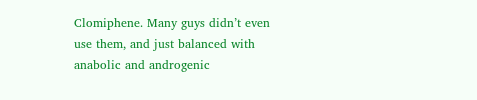Clomiphene. Many guys didn’t even use them, and just balanced with anabolic and androgenic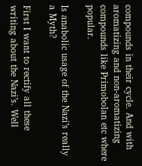compounds in their cycle. And with aromatizing and non-aromatizing compounds like Primobolan etc where popular.

Is anabolic usage of the Nazi’s really a Myth?

First I want to rectify all these writing about the Nazi’s. Well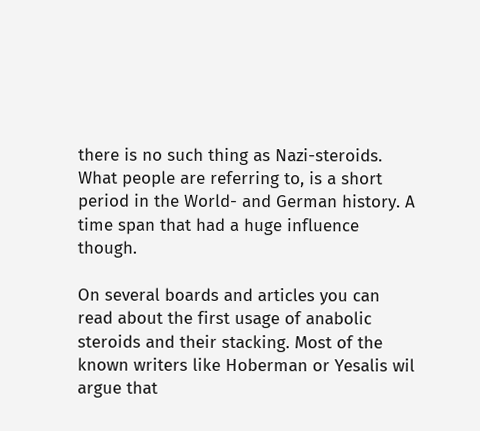there is no such thing as Nazi-steroids. What people are referring to, is a short period in the World- and German history. A time span that had a huge influence though.

On several boards and articles you can read about the first usage of anabolic steroids and their stacking. Most of the known writers like Hoberman or Yesalis wil argue that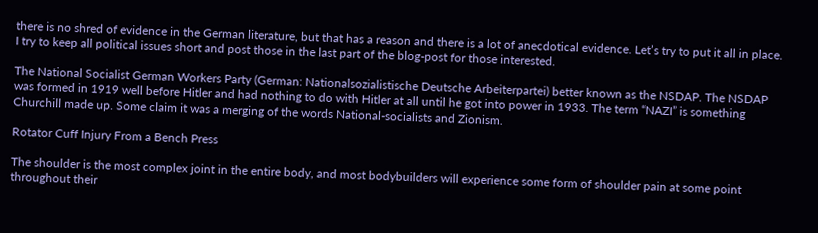there is no shred of evidence in the German literature, but that has a reason and there is a lot of anecdotical evidence. Let’s try to put it all in place. I try to keep all political issues short and post those in the last part of the blog-post for those interested.

The National Socialist German Workers Party (German: Nationalsozialistische Deutsche Arbeiterpartei) better known as the NSDAP. The NSDAP was formed in 1919 well before Hitler and had nothing to do with Hitler at all until he got into power in 1933. The term “NAZI” is something Churchill made up. Some claim it was a merging of the words National-socialists and Zionism.

Rotator Cuff Injury From a Bench Press

The shoulder is the most complex joint in the entire body, and most bodybuilders will experience some form of shoulder pain at some point throughout their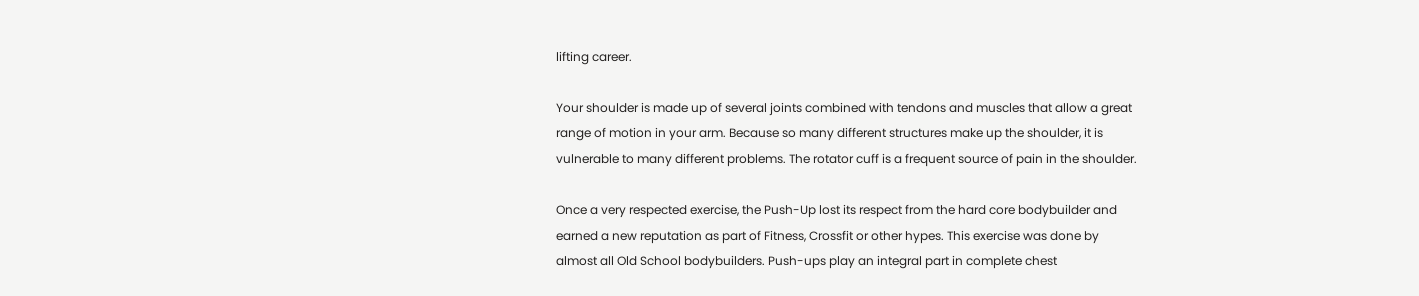lifting career.

Your shoulder is made up of several joints combined with tendons and muscles that allow a great range of motion in your arm. Because so many different structures make up the shoulder, it is vulnerable to many different problems. The rotator cuff is a frequent source of pain in the shoulder.

Once a very respected exercise, the Push-Up lost its respect from the hard core bodybuilder and earned a new reputation as part of Fitness, Crossfit or other hypes. This exercise was done by almost all Old School bodybuilders. Push-ups play an integral part in complete chest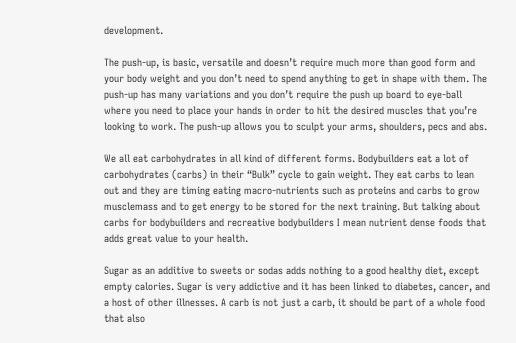development.

The push-up, is basic, versatile and doesn’t require much more than good form and your body weight and you don’t need to spend anything to get in shape with them. The push-up has many variations and you don’t require the push up board to eye-ball where you need to place your hands in order to hit the desired muscles that you’re looking to work. The push-up allows you to sculpt your arms, shoulders, pecs and abs.

We all eat carbohydrates in all kind of different forms. Bodybuilders eat a lot of carbohydrates (carbs) in their “Bulk” cycle to gain weight. They eat carbs to lean out and they are timing eating macro-nutrients such as proteins and carbs to grow musclemass and to get energy to be stored for the next training. But talking about carbs for bodybuilders and recreative bodybuilders I mean nutrient dense foods that adds great value to your health.

Sugar as an additive to sweets or sodas adds nothing to a good healthy diet, except empty calories. Sugar is very addictive and it has been linked to diabetes, cancer, and a host of other illnesses. A carb is not just a carb, it should be part of a whole food that also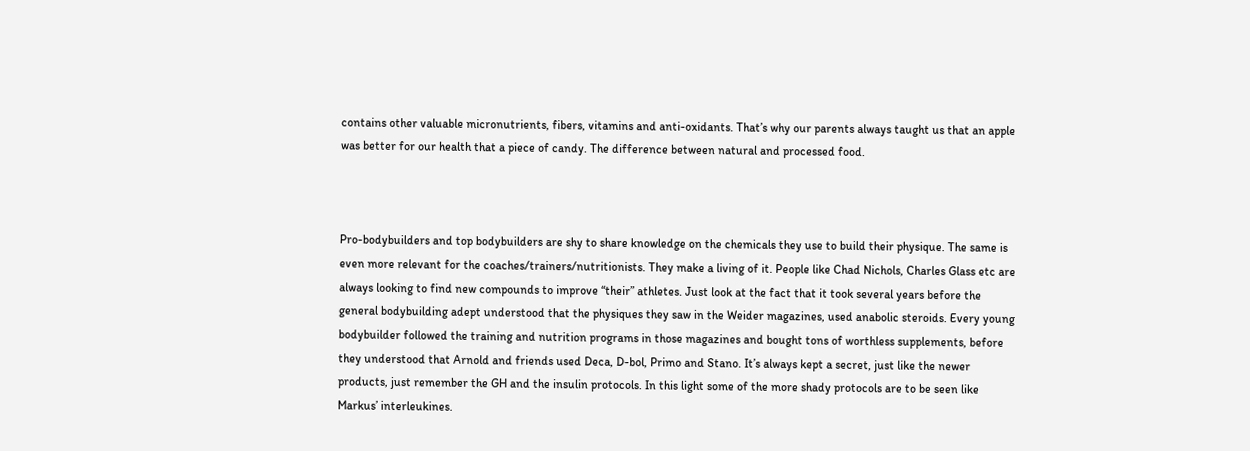contains other valuable micronutrients, fibers, vitamins and anti-oxidants. That’s why our parents always taught us that an apple was better for our health that a piece of candy. The difference between natural and processed food.



Pro-bodybuilders and top bodybuilders are shy to share knowledge on the chemicals they use to build their physique. The same is even more relevant for the coaches/trainers/nutritionists. They make a living of it. People like Chad Nichols, Charles Glass etc are always looking to find new compounds to improve “their” athletes. Just look at the fact that it took several years before the general bodybuilding adept understood that the physiques they saw in the Weider magazines, used anabolic steroids. Every young bodybuilder followed the training and nutrition programs in those magazines and bought tons of worthless supplements, before they understood that Arnold and friends used Deca, D-bol, Primo and Stano. It’s always kept a secret, just like the newer products, just remember the GH and the insulin protocols. In this light some of the more shady protocols are to be seen like Markus’ interleukines.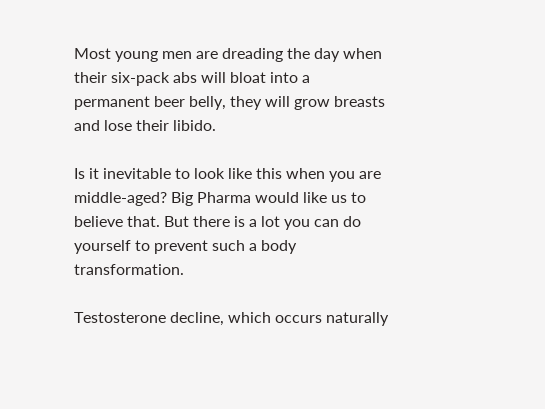Most young men are dreading the day when their six-pack abs will bloat into a permanent beer belly, they will grow breasts and lose their libido.

Is it inevitable to look like this when you are middle-aged? Big Pharma would like us to believe that. But there is a lot you can do yourself to prevent such a body transformation.

Testosterone decline, which occurs naturally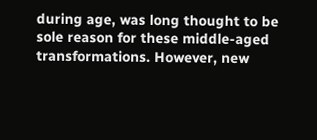during age, was long thought to be sole reason for these middle-aged transformations. However, new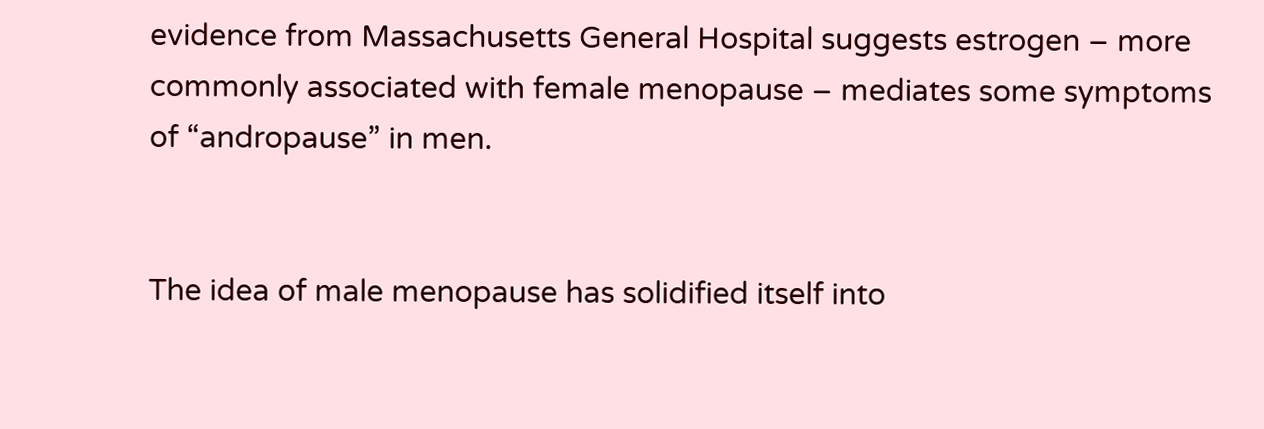evidence from Massachusetts General Hospital suggests estrogen – more commonly associated with female menopause – mediates some symptoms of “andropause” in men.


The idea of male menopause has solidified itself into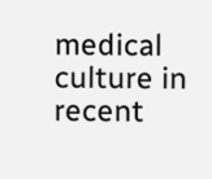medical culture in recent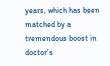years, which has been matched by a tremendous boost in doctor’s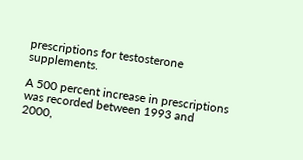prescriptions for testosterone supplements.

A 500 percent increase in prescriptions was recorded between 1993 and 2000,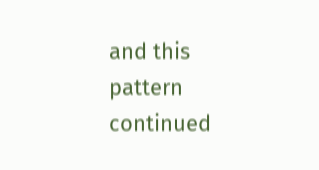and this pattern continued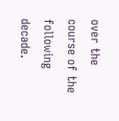over the course of the following decade.